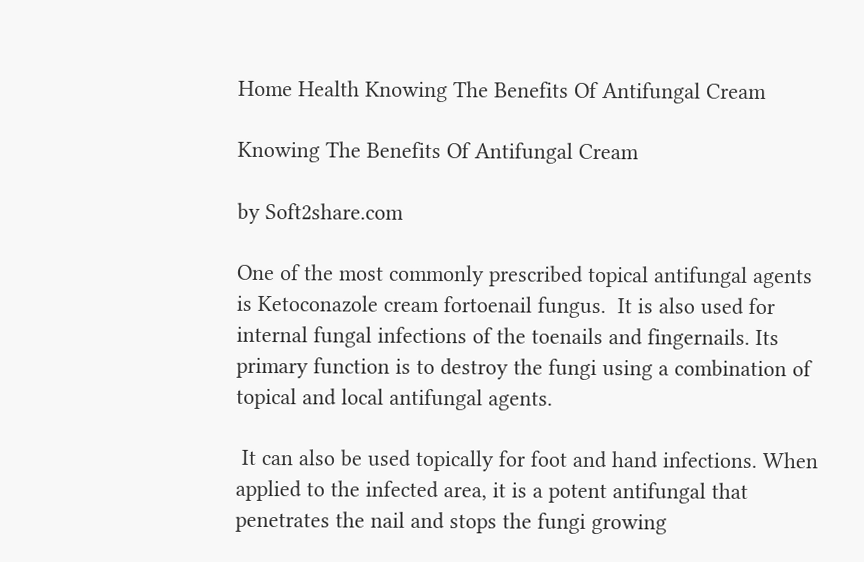Home Health Knowing The Benefits Of Antifungal Cream

Knowing The Benefits Of Antifungal Cream

by Soft2share.com

One of the most commonly prescribed topical antifungal agents is Ketoconazole cream fortoenail fungus.  It is also used for internal fungal infections of the toenails and fingernails. Its primary function is to destroy the fungi using a combination of topical and local antifungal agents.

 It can also be used topically for foot and hand infections. When applied to the infected area, it is a potent antifungal that penetrates the nail and stops the fungi growing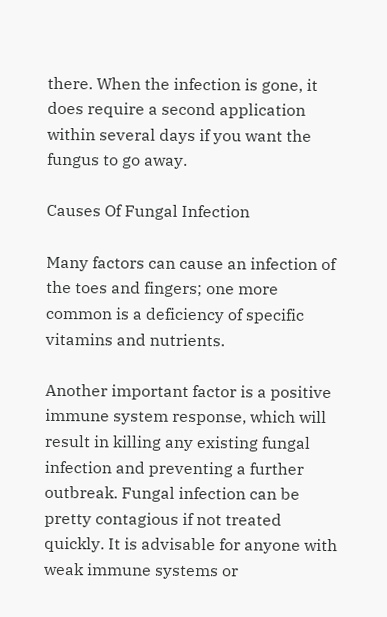there. When the infection is gone, it does require a second application within several days if you want the fungus to go away.

Causes Of Fungal Infection

Many factors can cause an infection of the toes and fingers; one more common is a deficiency of specific vitamins and nutrients.

Another important factor is a positive immune system response, which will result in killing any existing fungal infection and preventing a further outbreak. Fungal infection can be pretty contagious if not treated quickly. It is advisable for anyone with weak immune systems or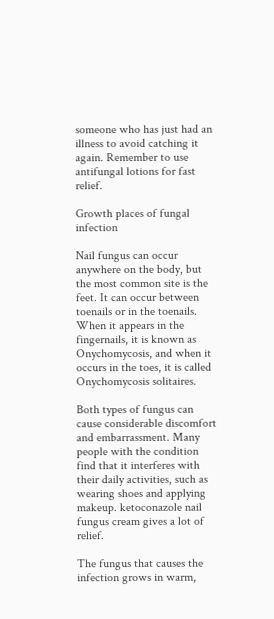someone who has just had an illness to avoid catching it again. Remember to use antifungal lotions for fast relief.

Growth places of fungal infection

Nail fungus can occur anywhere on the body, but the most common site is the feet. It can occur between toenails or in the toenails. When it appears in the fingernails, it is known as Onychomycosis, and when it occurs in the toes, it is called Onychomycosis solitaires.

Both types of fungus can cause considerable discomfort and embarrassment. Many people with the condition find that it interferes with their daily activities, such as wearing shoes and applying makeup. ketoconazole nail fungus cream gives a lot of relief.

The fungus that causes the infection grows in warm,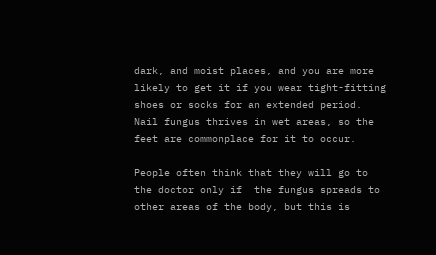dark, and moist places, and you are more likely to get it if you wear tight-fitting shoes or socks for an extended period. Nail fungus thrives in wet areas, so the feet are commonplace for it to occur.

People often think that they will go to the doctor only if  the fungus spreads to other areas of the body, but this is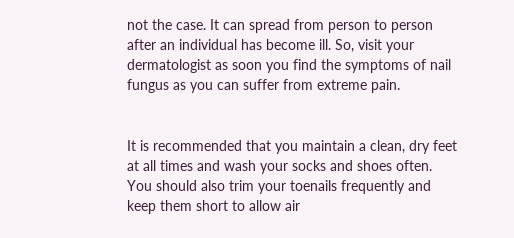not the case. It can spread from person to person after an individual has become ill. So, visit your dermatologist as soon you find the symptoms of nail fungus as you can suffer from extreme pain.


It is recommended that you maintain a clean, dry feet at all times and wash your socks and shoes often. You should also trim your toenails frequently and keep them short to allow air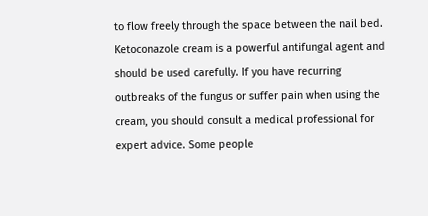to flow freely through the space between the nail bed. Ketoconazole cream is a powerful antifungal agent and should be used carefully. If you have recurring outbreaks of the fungus or suffer pain when using the cream, you should consult a medical professional for expert advice. Some people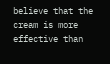believe that the cream is more effective than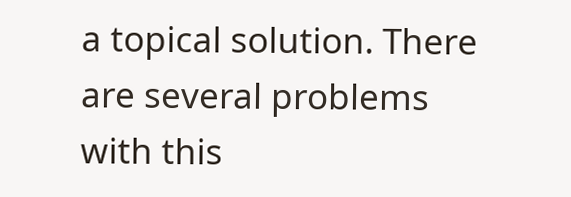a topical solution. There are several problems with this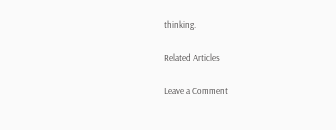thinking.

Related Articles

Leave a Comment